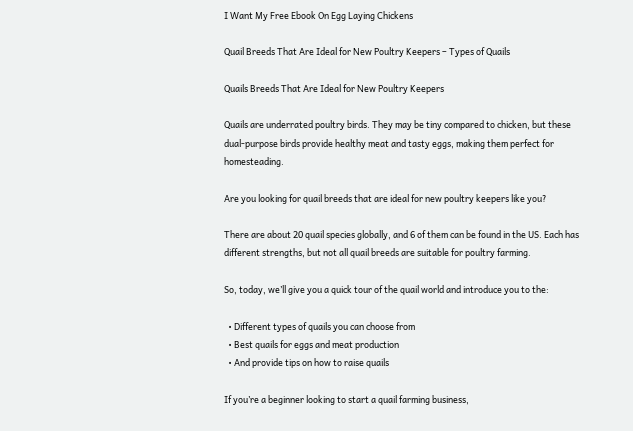I Want My Free Ebook On Egg Laying Chickens

Quail Breeds That Are Ideal for New Poultry Keepers – Types of Quails

Quails Breeds That Are Ideal for New Poultry Keepers

Quails are underrated poultry birds. They may be tiny compared to chicken, but these dual-purpose birds provide healthy meat and tasty eggs, making them perfect for homesteading.

Are you looking for quail breeds that are ideal for new poultry keepers like you?

There are about 20 quail species globally, and 6 of them can be found in the US. Each has different strengths, but not all quail breeds are suitable for poultry farming.

So, today, we’ll give you a quick tour of the quail world and introduce you to the:

  • Different types of quails you can choose from
  • Best quails for eggs and meat production
  • And provide tips on how to raise quails

If you’re a beginner looking to start a quail farming business,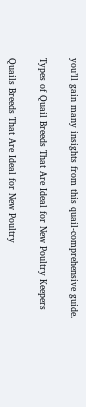you’ll gain many insights from this quail-comprehensive guide.

Types of Quail Breeds That Are Ideal for New Poultry Keepers

Quails Breeds That Are Ideal for New Poultry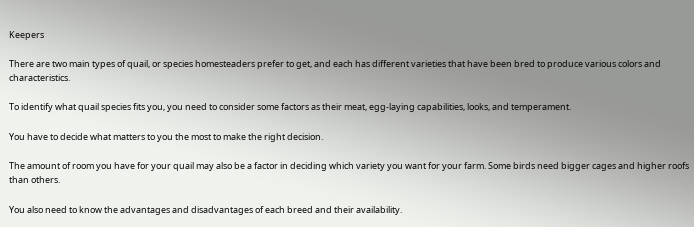Keepers

There are two main types of quail, or species homesteaders prefer to get, and each has different varieties that have been bred to produce various colors and characteristics.

To identify what quail species fits you, you need to consider some factors as their meat, egg-laying capabilities, looks, and temperament.

You have to decide what matters to you the most to make the right decision.

The amount of room you have for your quail may also be a factor in deciding which variety you want for your farm. Some birds need bigger cages and higher roofs than others.

You also need to know the advantages and disadvantages of each breed and their availability.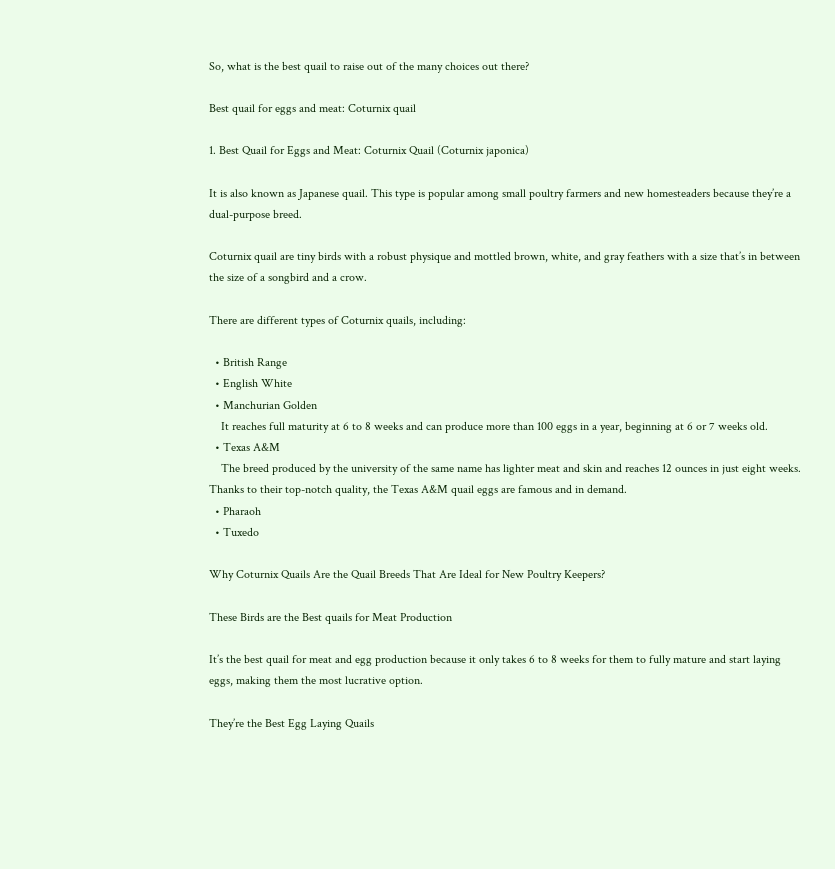So, what is the best quail to raise out of the many choices out there?

Best quail for eggs and meat: Coturnix quail

1. Best Quail for Eggs and Meat: Coturnix Quail (Coturnix japonica)

It is also known as Japanese quail. This type is popular among small poultry farmers and new homesteaders because they’re a dual-purpose breed.

Coturnix quail are tiny birds with a robust physique and mottled brown, white, and gray feathers with a size that’s in between the size of a songbird and a crow.

There are different types of Coturnix quails, including:

  • British Range
  • English White
  • Manchurian Golden
    It reaches full maturity at 6 to 8 weeks and can produce more than 100 eggs in a year, beginning at 6 or 7 weeks old.
  • Texas A&M
    The breed produced by the university of the same name has lighter meat and skin and reaches 12 ounces in just eight weeks. Thanks to their top-notch quality, the Texas A&M quail eggs are famous and in demand.
  • Pharaoh
  • Tuxedo

Why Coturnix Quails Are the Quail Breeds That Are Ideal for New Poultry Keepers?

These Birds are the Best quails for Meat Production

It’s the best quail for meat and egg production because it only takes 6 to 8 weeks for them to fully mature and start laying eggs, making them the most lucrative option.

They’re the Best Egg Laying Quails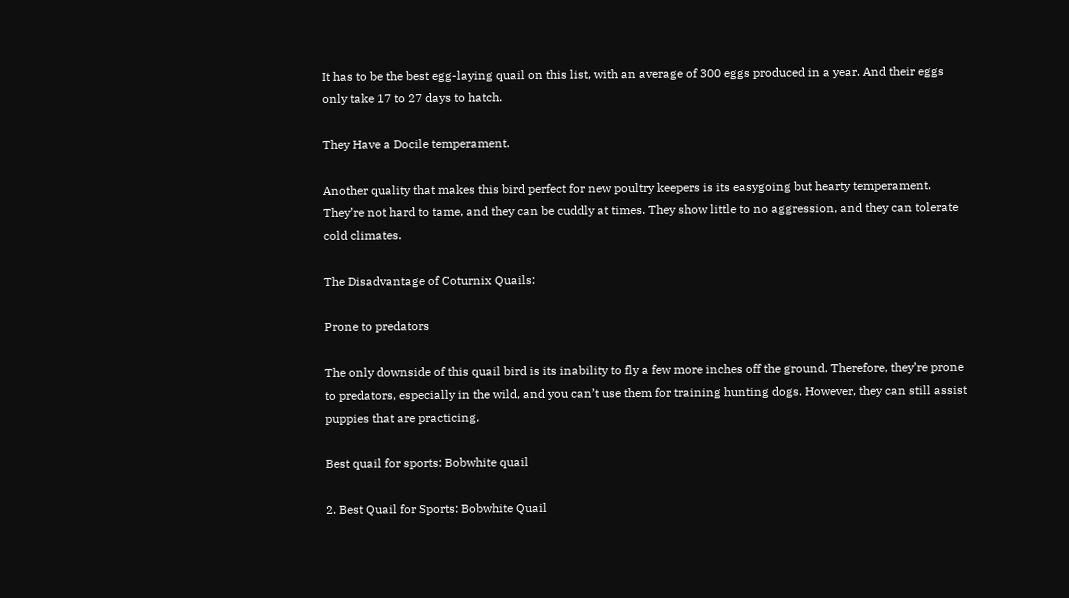It has to be the best egg-laying quail on this list, with an average of 300 eggs produced in a year. And their eggs only take 17 to 27 days to hatch.

They Have a Docile temperament.

Another quality that makes this bird perfect for new poultry keepers is its easygoing but hearty temperament. They’re not hard to tame, and they can be cuddly at times. They show little to no aggression, and they can tolerate cold climates.

The Disadvantage of Coturnix Quails:

Prone to predators

The only downside of this quail bird is its inability to fly a few more inches off the ground. Therefore, they’re prone to predators, especially in the wild, and you can’t use them for training hunting dogs. However, they can still assist puppies that are practicing.

Best quail for sports: Bobwhite quail

2. Best Quail for Sports: Bobwhite Quail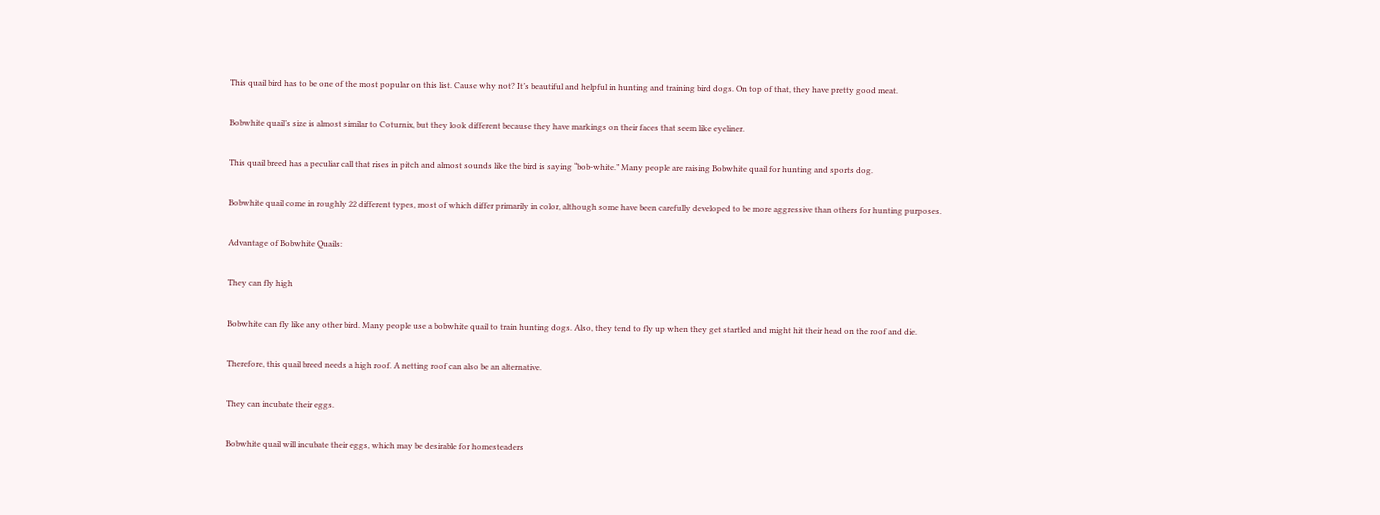This quail bird has to be one of the most popular on this list. Cause why not? It’s beautiful and helpful in hunting and training bird dogs. On top of that, they have pretty good meat.

Bobwhite quail’s size is almost similar to Coturnix, but they look different because they have markings on their faces that seem like eyeliner.

This quail breed has a peculiar call that rises in pitch and almost sounds like the bird is saying “bob-white.” Many people are raising Bobwhite quail for hunting and sports dog.

Bobwhite quail come in roughly 22 different types, most of which differ primarily in color, although some have been carefully developed to be more aggressive than others for hunting purposes.

Advantage of Bobwhite Quails:

They can fly high

Bobwhite can fly like any other bird. Many people use a bobwhite quail to train hunting dogs. Also, they tend to fly up when they get startled and might hit their head on the roof and die.

Therefore, this quail breed needs a high roof. A netting roof can also be an alternative.

They can incubate their eggs.

Bobwhite quail will incubate their eggs, which may be desirable for homesteaders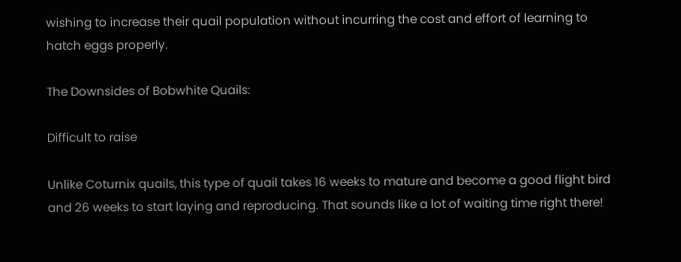wishing to increase their quail population without incurring the cost and effort of learning to hatch eggs properly.

The Downsides of Bobwhite Quails:

Difficult to raise

Unlike Coturnix quails, this type of quail takes 16 weeks to mature and become a good flight bird and 26 weeks to start laying and reproducing. That sounds like a lot of waiting time right there!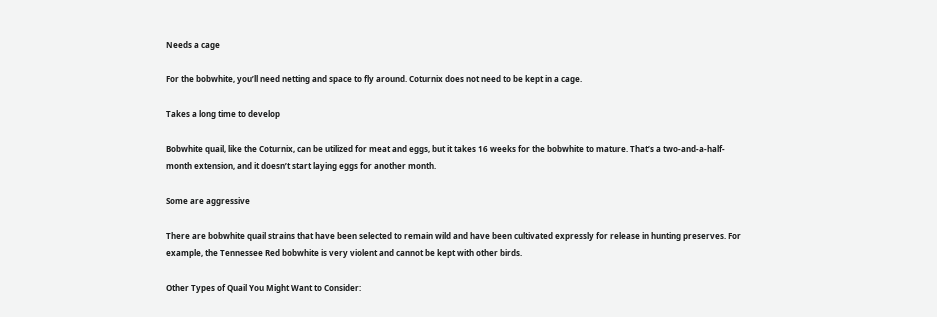Needs a cage

For the bobwhite, you’ll need netting and space to fly around. Coturnix does not need to be kept in a cage.

Takes a long time to develop

Bobwhite quail, like the Coturnix, can be utilized for meat and eggs, but it takes 16 weeks for the bobwhite to mature. That’s a two-and-a-half-month extension, and it doesn’t start laying eggs for another month.

Some are aggressive

There are bobwhite quail strains that have been selected to remain wild and have been cultivated expressly for release in hunting preserves. For example, the Tennessee Red bobwhite is very violent and cannot be kept with other birds.

Other Types of Quail You Might Want to Consider: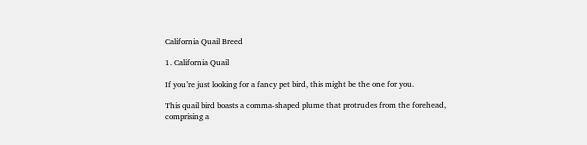California Quail Breed

1. California Quail

If you’re just looking for a fancy pet bird, this might be the one for you.

This quail bird boasts a comma-shaped plume that protrudes from the forehead, comprising a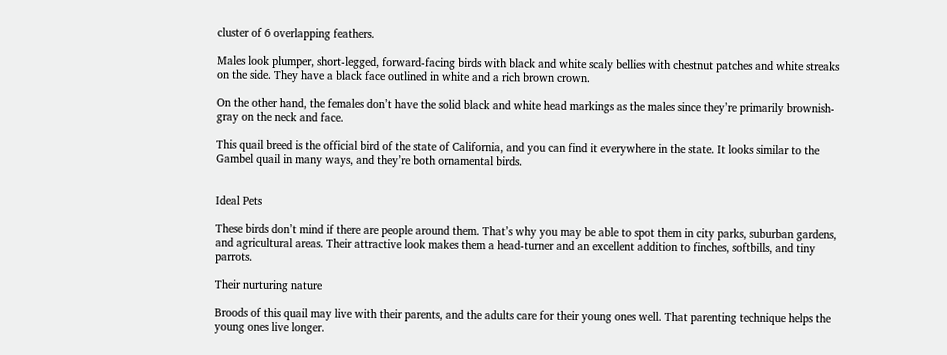cluster of 6 overlapping feathers.

Males look plumper, short-legged, forward-facing birds with black and white scaly bellies with chestnut patches and white streaks on the side. They have a black face outlined in white and a rich brown crown.

On the other hand, the females don’t have the solid black and white head markings as the males since they’re primarily brownish-gray on the neck and face.

This quail breed is the official bird of the state of California, and you can find it everywhere in the state. It looks similar to the Gambel quail in many ways, and they’re both ornamental birds.


Ideal Pets

These birds don’t mind if there are people around them. That’s why you may be able to spot them in city parks, suburban gardens, and agricultural areas. Their attractive look makes them a head-turner and an excellent addition to finches, softbills, and tiny parrots.

Their nurturing nature

Broods of this quail may live with their parents, and the adults care for their young ones well. That parenting technique helps the young ones live longer.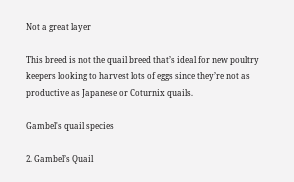Not a great layer

This breed is not the quail breed that’s ideal for new poultry keepers looking to harvest lots of eggs since they’re not as productive as Japanese or Coturnix quails.

Gambel's quail species

2. Gambel’s Quail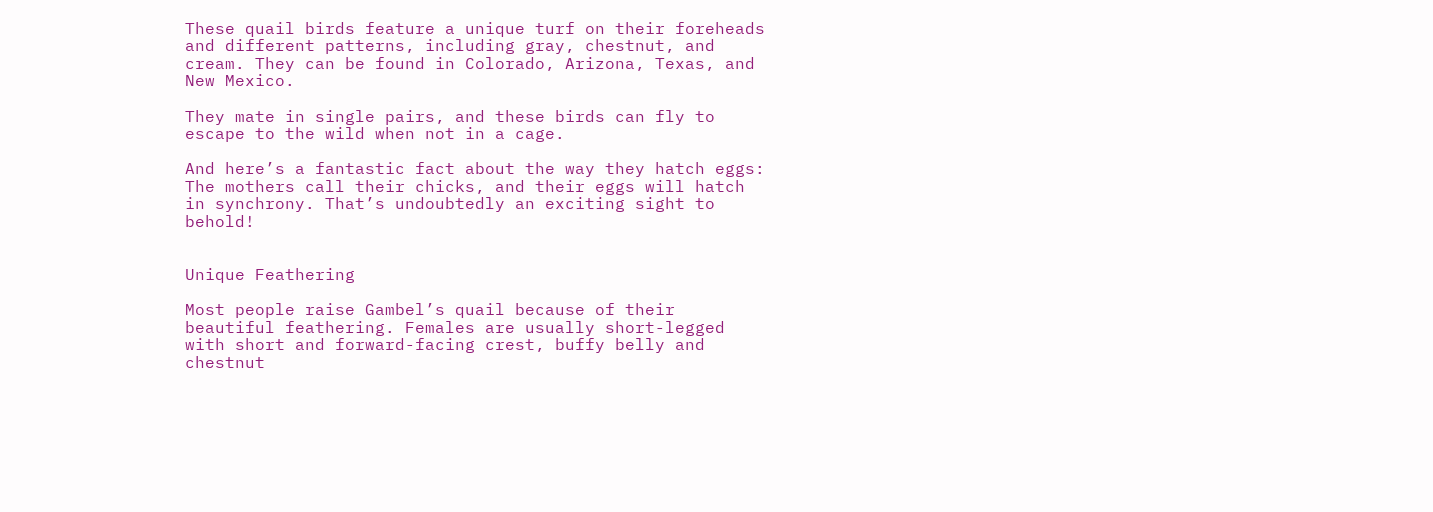These quail birds feature a unique turf on their foreheads and different patterns, including gray, chestnut, and cream. They can be found in Colorado, Arizona, Texas, and New Mexico.

They mate in single pairs, and these birds can fly to escape to the wild when not in a cage.

And here’s a fantastic fact about the way they hatch eggs:
The mothers call their chicks, and their eggs will hatch in synchrony. That’s undoubtedly an exciting sight to behold!


Unique Feathering

Most people raise Gambel’s quail because of their beautiful feathering. Females are usually short-legged with short and forward-facing crest, buffy belly and chestnut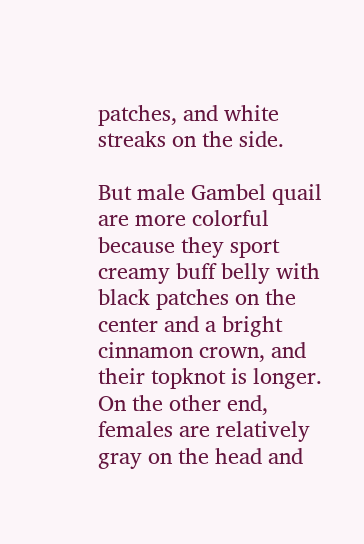patches, and white streaks on the side.

But male Gambel quail are more colorful because they sport creamy buff belly with black patches on the center and a bright cinnamon crown, and their topknot is longer. On the other end, females are relatively gray on the head and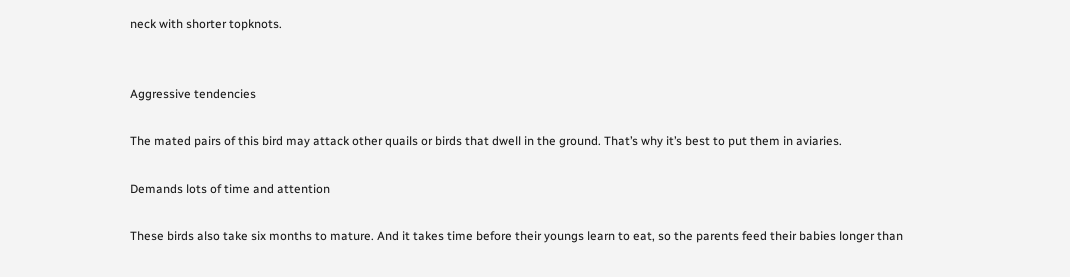neck with shorter topknots.


Aggressive tendencies

The mated pairs of this bird may attack other quails or birds that dwell in the ground. That’s why it’s best to put them in aviaries.

Demands lots of time and attention

These birds also take six months to mature. And it takes time before their youngs learn to eat, so the parents feed their babies longer than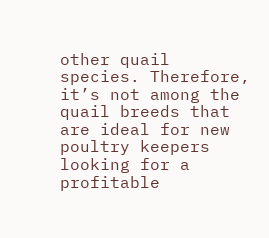other quail species. Therefore, it’s not among the quail breeds that are ideal for new poultry keepers looking for a profitable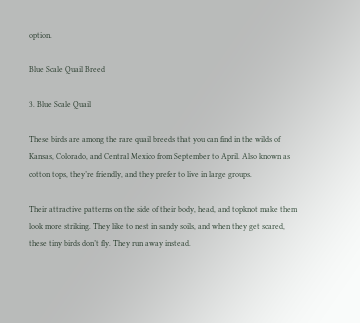option.

Blue Scale Quail Breed

3. Blue Scale Quail

These birds are among the rare quail breeds that you can find in the wilds of Kansas, Colorado, and Central Mexico from September to April. Also known as cotton tops, they’re friendly, and they prefer to live in large groups.

Their attractive patterns on the side of their body, head, and topknot make them look more striking. They like to nest in sandy soils, and when they get scared, these tiny birds don’t fly. They run away instead.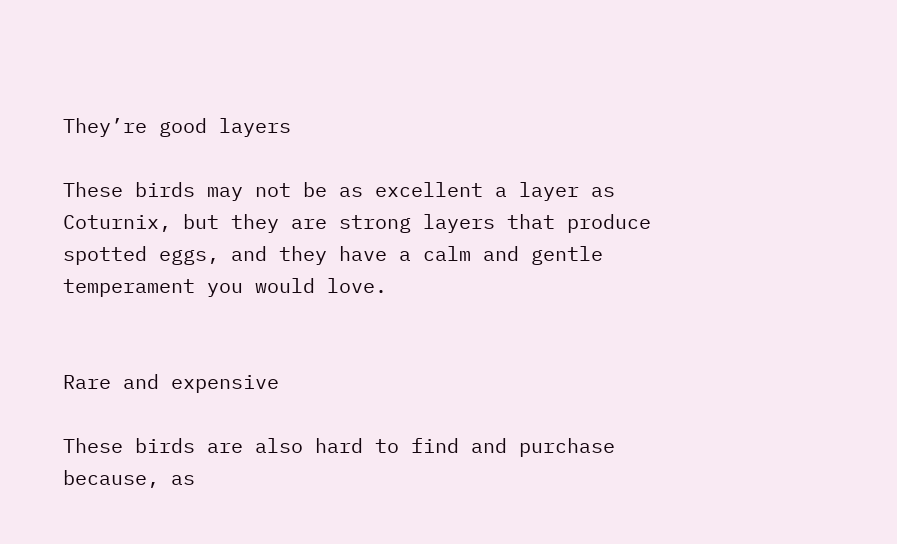They’re good layers

These birds may not be as excellent a layer as Coturnix, but they are strong layers that produce spotted eggs, and they have a calm and gentle temperament you would love.


Rare and expensive

These birds are also hard to find and purchase because, as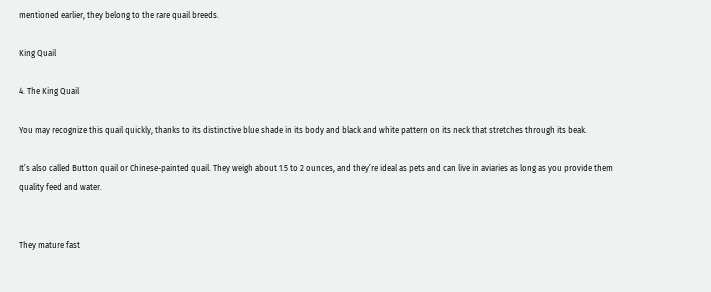mentioned earlier, they belong to the rare quail breeds.

King Quail

4. The King Quail

You may recognize this quail quickly, thanks to its distinctive blue shade in its body and black and white pattern on its neck that stretches through its beak.

It’s also called Button quail or Chinese-painted quail. They weigh about 1.5 to 2 ounces, and they’re ideal as pets and can live in aviaries as long as you provide them quality feed and water.


They mature fast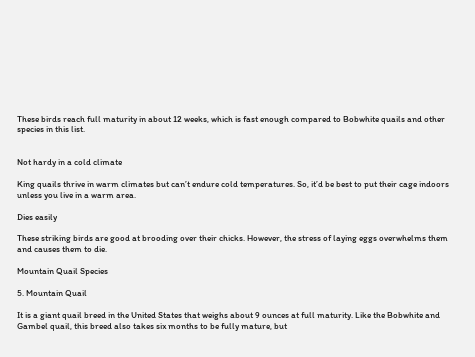These birds reach full maturity in about 12 weeks, which is fast enough compared to Bobwhite quails and other species in this list.


Not hardy in a cold climate

King quails thrive in warm climates but can’t endure cold temperatures. So, it’d be best to put their cage indoors unless you live in a warm area.

Dies easily

These striking birds are good at brooding over their chicks. However, the stress of laying eggs overwhelms them and causes them to die.

Mountain Quail Species

5. Mountain Quail

It is a giant quail breed in the United States that weighs about 9 ounces at full maturity. Like the Bobwhite and Gambel quail, this breed also takes six months to be fully mature, but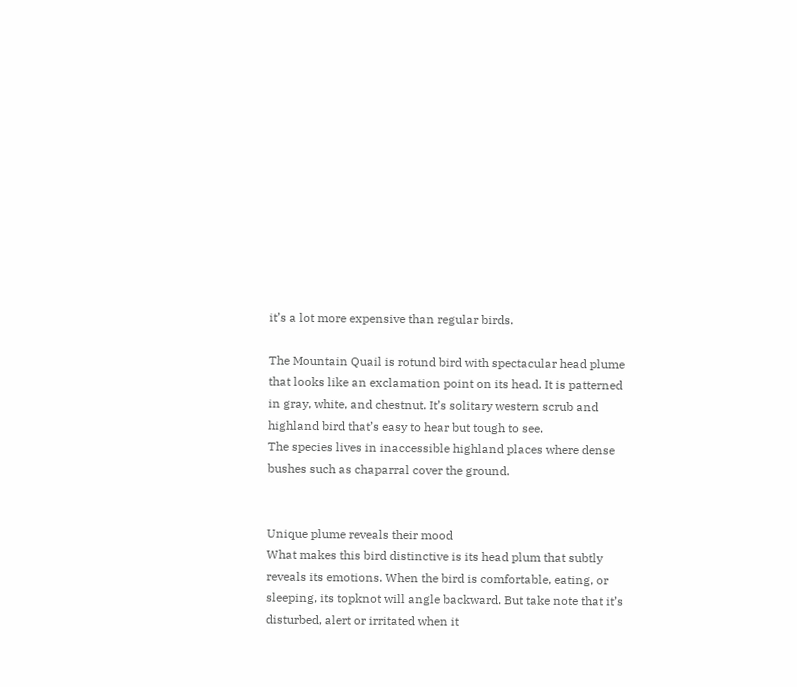it’s a lot more expensive than regular birds.

The Mountain Quail is rotund bird with spectacular head plume that looks like an exclamation point on its head. It is patterned in gray, white, and chestnut. It’s solitary western scrub and highland bird that’s easy to hear but tough to see.
The species lives in inaccessible highland places where dense bushes such as chaparral cover the ground.


Unique plume reveals their mood
What makes this bird distinctive is its head plum that subtly reveals its emotions. When the bird is comfortable, eating, or sleeping, its topknot will angle backward. But take note that it’s disturbed, alert or irritated when it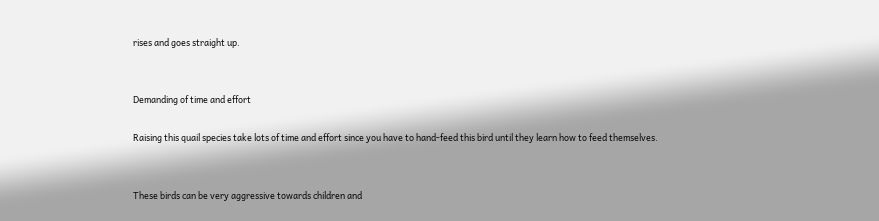rises and goes straight up.


Demanding of time and effort

Raising this quail species take lots of time and effort since you have to hand-feed this bird until they learn how to feed themselves.


These birds can be very aggressive towards children and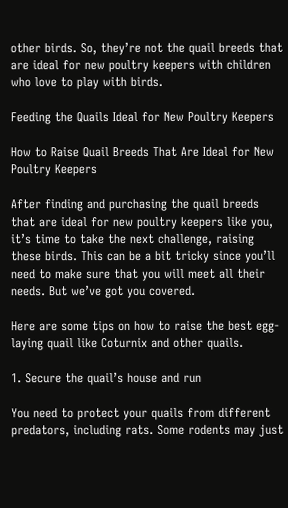other birds. So, they’re not the quail breeds that are ideal for new poultry keepers with children who love to play with birds.

Feeding the Quails Ideal for New Poultry Keepers

How to Raise Quail Breeds That Are Ideal for New Poultry Keepers

After finding and purchasing the quail breeds that are ideal for new poultry keepers like you, it’s time to take the next challenge, raising these birds. This can be a bit tricky since you’ll need to make sure that you will meet all their needs. But we’ve got you covered.

Here are some tips on how to raise the best egg-laying quail like Coturnix and other quails.

1. Secure the quail’s house and run

You need to protect your quails from different predators, including rats. Some rodents may just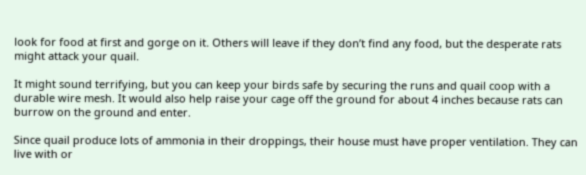look for food at first and gorge on it. Others will leave if they don’t find any food, but the desperate rats might attack your quail.

It might sound terrifying, but you can keep your birds safe by securing the runs and quail coop with a durable wire mesh. It would also help raise your cage off the ground for about 4 inches because rats can burrow on the ground and enter.

Since quail produce lots of ammonia in their droppings, their house must have proper ventilation. They can live with or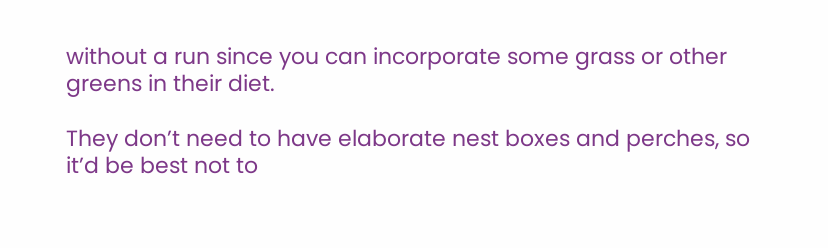without a run since you can incorporate some grass or other greens in their diet.

They don’t need to have elaborate nest boxes and perches, so it’d be best not to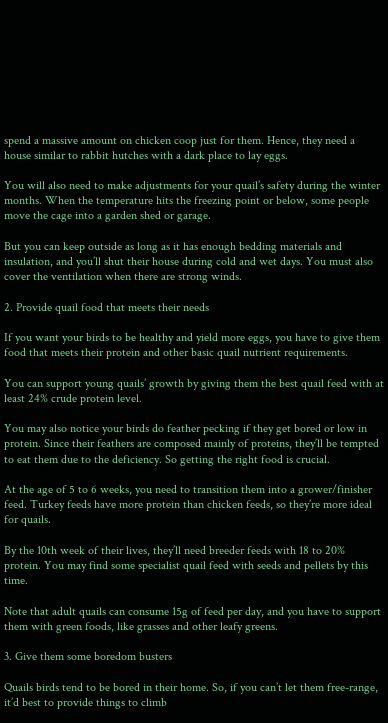spend a massive amount on chicken coop just for them. Hence, they need a house similar to rabbit hutches with a dark place to lay eggs.

You will also need to make adjustments for your quail’s safety during the winter months. When the temperature hits the freezing point or below, some people move the cage into a garden shed or garage.

But you can keep outside as long as it has enough bedding materials and insulation, and you’ll shut their house during cold and wet days. You must also cover the ventilation when there are strong winds.

2. Provide quail food that meets their needs

If you want your birds to be healthy and yield more eggs, you have to give them food that meets their protein and other basic quail nutrient requirements.

You can support young quails’ growth by giving them the best quail feed with at least 24% crude protein level.

You may also notice your birds do feather pecking if they get bored or low in protein. Since their feathers are composed mainly of proteins, they’ll be tempted to eat them due to the deficiency. So getting the right food is crucial.

At the age of 5 to 6 weeks, you need to transition them into a grower/finisher feed. Turkey feeds have more protein than chicken feeds, so they’re more ideal for quails.

By the 10th week of their lives, they’ll need breeder feeds with 18 to 20% protein. You may find some specialist quail feed with seeds and pellets by this time.

Note that adult quails can consume 15g of feed per day, and you have to support them with green foods, like grasses and other leafy greens.

3. Give them some boredom busters

Quails birds tend to be bored in their home. So, if you can’t let them free-range, it’d best to provide things to climb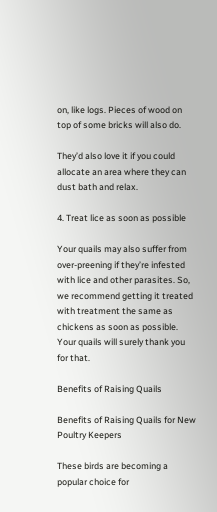on, like logs. Pieces of wood on top of some bricks will also do.

They’d also love it if you could allocate an area where they can dust bath and relax.

4. Treat lice as soon as possible

Your quails may also suffer from over-preening if they’re infested with lice and other parasites. So, we recommend getting it treated with treatment the same as chickens as soon as possible. Your quails will surely thank you for that.

Benefits of Raising Quails

Benefits of Raising Quails for New Poultry Keepers

These birds are becoming a popular choice for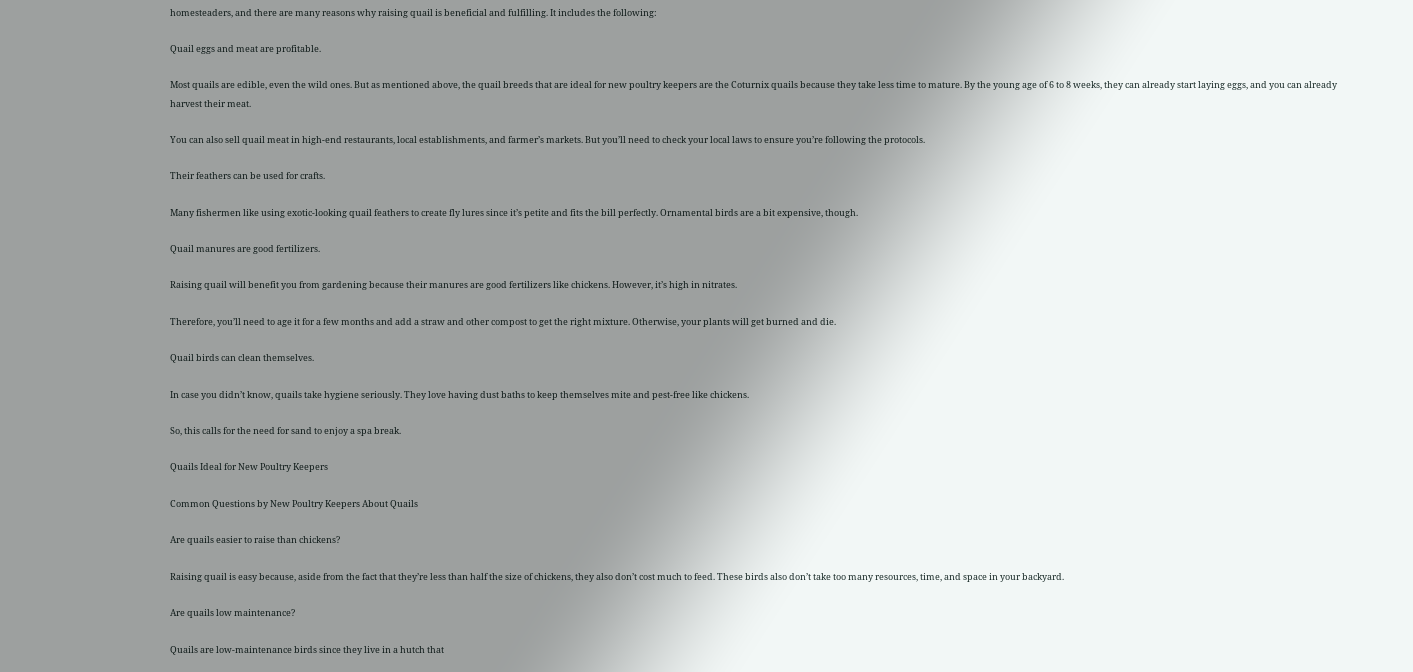homesteaders, and there are many reasons why raising quail is beneficial and fulfilling. It includes the following:

Quail eggs and meat are profitable.

Most quails are edible, even the wild ones. But as mentioned above, the quail breeds that are ideal for new poultry keepers are the Coturnix quails because they take less time to mature. By the young age of 6 to 8 weeks, they can already start laying eggs, and you can already harvest their meat.

You can also sell quail meat in high-end restaurants, local establishments, and farmer’s markets. But you’ll need to check your local laws to ensure you’re following the protocols.

Their feathers can be used for crafts.

Many fishermen like using exotic-looking quail feathers to create fly lures since it’s petite and fits the bill perfectly. Ornamental birds are a bit expensive, though.

Quail manures are good fertilizers.

Raising quail will benefit you from gardening because their manures are good fertilizers like chickens. However, it’s high in nitrates.

Therefore, you’ll need to age it for a few months and add a straw and other compost to get the right mixture. Otherwise, your plants will get burned and die.

Quail birds can clean themselves.

In case you didn’t know, quails take hygiene seriously. They love having dust baths to keep themselves mite and pest-free like chickens.

So, this calls for the need for sand to enjoy a spa break.

Quails Ideal for New Poultry Keepers

Common Questions by New Poultry Keepers About Quails

Are quails easier to raise than chickens?

Raising quail is easy because, aside from the fact that they’re less than half the size of chickens, they also don’t cost much to feed. These birds also don’t take too many resources, time, and space in your backyard.

Are quails low maintenance?

Quails are low-maintenance birds since they live in a hutch that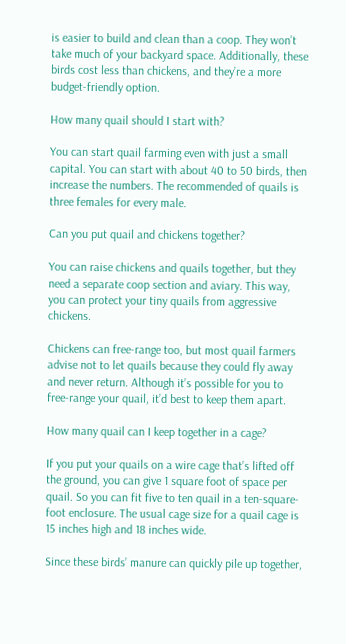is easier to build and clean than a coop. They won’t take much of your backyard space. Additionally, these birds cost less than chickens, and they’re a more budget-friendly option.

How many quail should I start with?

You can start quail farming even with just a small capital. You can start with about 40 to 50 birds, then increase the numbers. The recommended of quails is three females for every male.

Can you put quail and chickens together?

You can raise chickens and quails together, but they need a separate coop section and aviary. This way, you can protect your tiny quails from aggressive chickens.

Chickens can free-range too, but most quail farmers advise not to let quails because they could fly away and never return. Although it’s possible for you to free-range your quail, it’d best to keep them apart.

How many quail can I keep together in a cage?

If you put your quails on a wire cage that’s lifted off the ground, you can give 1 square foot of space per quail. So you can fit five to ten quail in a ten-square-foot enclosure. The usual cage size for a quail cage is 15 inches high and 18 inches wide.

Since these birds’ manure can quickly pile up together,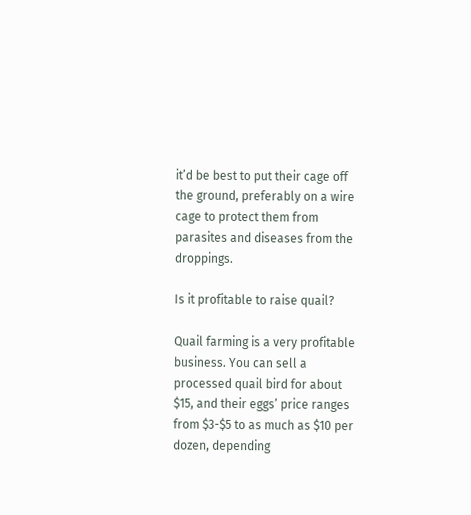it’d be best to put their cage off the ground, preferably on a wire cage to protect them from parasites and diseases from the droppings.

Is it profitable to raise quail?

Quail farming is a very profitable business. You can sell a processed quail bird for about $15, and their eggs’ price ranges from $3-$5 to as much as $10 per dozen, depending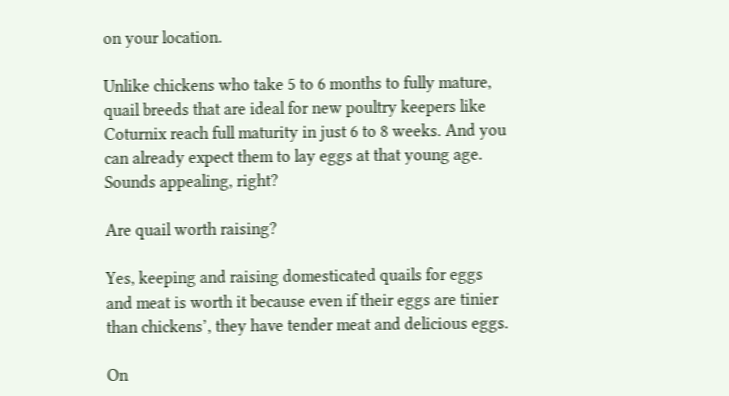on your location.

Unlike chickens who take 5 to 6 months to fully mature, quail breeds that are ideal for new poultry keepers like Coturnix reach full maturity in just 6 to 8 weeks. And you can already expect them to lay eggs at that young age. Sounds appealing, right?

Are quail worth raising?

Yes, keeping and raising domesticated quails for eggs and meat is worth it because even if their eggs are tinier than chickens’, they have tender meat and delicious eggs.

On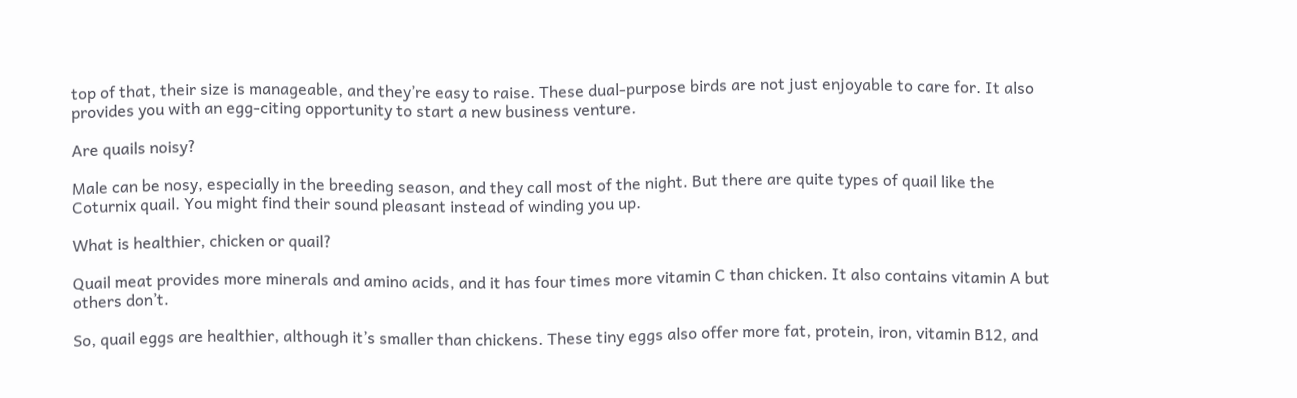top of that, their size is manageable, and they’re easy to raise. These dual-purpose birds are not just enjoyable to care for. It also provides you with an egg-citing opportunity to start a new business venture.

Are quails noisy?

Male can be nosy, especially in the breeding season, and they call most of the night. But there are quite types of quail like the Coturnix quail. You might find their sound pleasant instead of winding you up.

What is healthier, chicken or quail?

Quail meat provides more minerals and amino acids, and it has four times more vitamin C than chicken. It also contains vitamin A but others don’t.

So, quail eggs are healthier, although it’s smaller than chickens. These tiny eggs also offer more fat, protein, iron, vitamin B12, and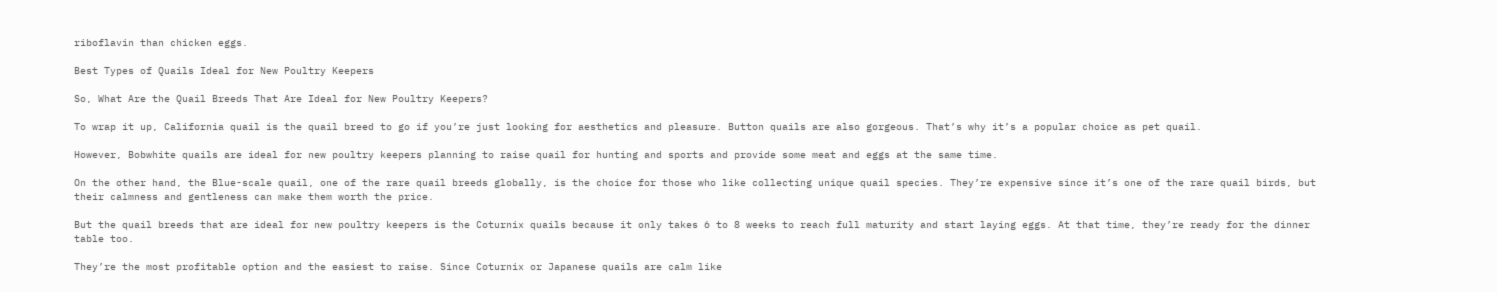riboflavin than chicken eggs.

Best Types of Quails Ideal for New Poultry Keepers

So, What Are the Quail Breeds That Are Ideal for New Poultry Keepers?

To wrap it up, California quail is the quail breed to go if you’re just looking for aesthetics and pleasure. Button quails are also gorgeous. That’s why it’s a popular choice as pet quail.

However, Bobwhite quails are ideal for new poultry keepers planning to raise quail for hunting and sports and provide some meat and eggs at the same time.

On the other hand, the Blue-scale quail, one of the rare quail breeds globally, is the choice for those who like collecting unique quail species. They’re expensive since it’s one of the rare quail birds, but their calmness and gentleness can make them worth the price.

But the quail breeds that are ideal for new poultry keepers is the Coturnix quails because it only takes 6 to 8 weeks to reach full maturity and start laying eggs. At that time, they’re ready for the dinner table too.

They’re the most profitable option and the easiest to raise. Since Coturnix or Japanese quails are calm like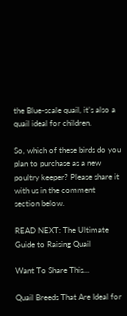the Blue-scale quail, it’s also a quail ideal for children.

So, which of these birds do you plan to purchase as a new poultry keeper? Please share it with us in the comment section below.

READ NEXT: The Ultimate Guide to Raising Quail

Want To Share This…

Quail Breeds That Are Ideal for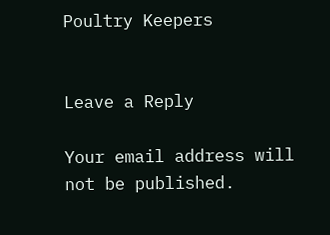Poultry Keepers


Leave a Reply

Your email address will not be published.